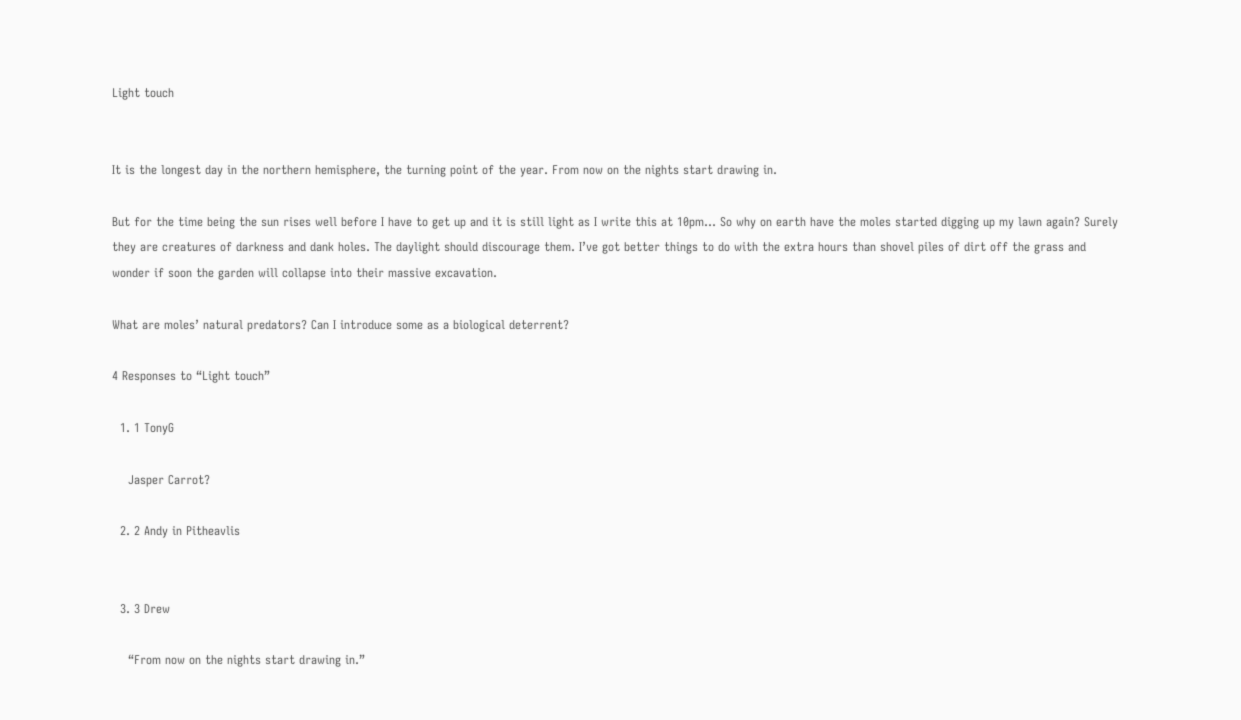Light touch


It is the longest day in the northern hemisphere, the turning point of the year. From now on the nights start drawing in.

But for the time being the sun rises well before I have to get up and it is still light as I write this at 10pm… So why on earth have the moles started digging up my lawn again? Surely they are creatures of darkness and dank holes. The daylight should discourage them. I’ve got better things to do with the extra hours than shovel piles of dirt off the grass and wonder if soon the garden will collapse into their massive excavation.

What are moles’ natural predators? Can I introduce some as a biological deterrent?

4 Responses to “Light touch”

  1. 1 TonyG

    Jasper Carrot?

  2. 2 Andy in Pitheavlis


  3. 3 Drew

    “From now on the nights start drawing in.”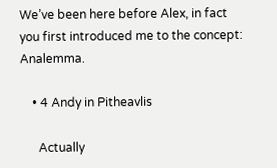We’ve been here before Alex, in fact you first introduced me to the concept: Analemma.

    • 4 Andy in Pitheavlis

      Actually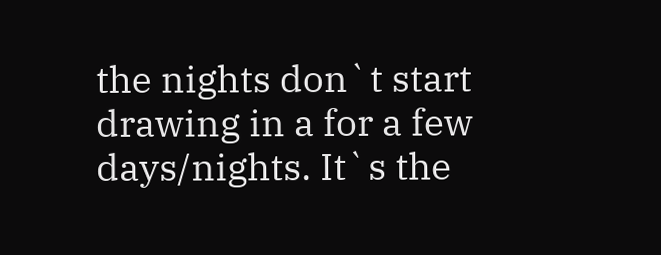the nights don`t start drawing in a for a few days/nights. It`s the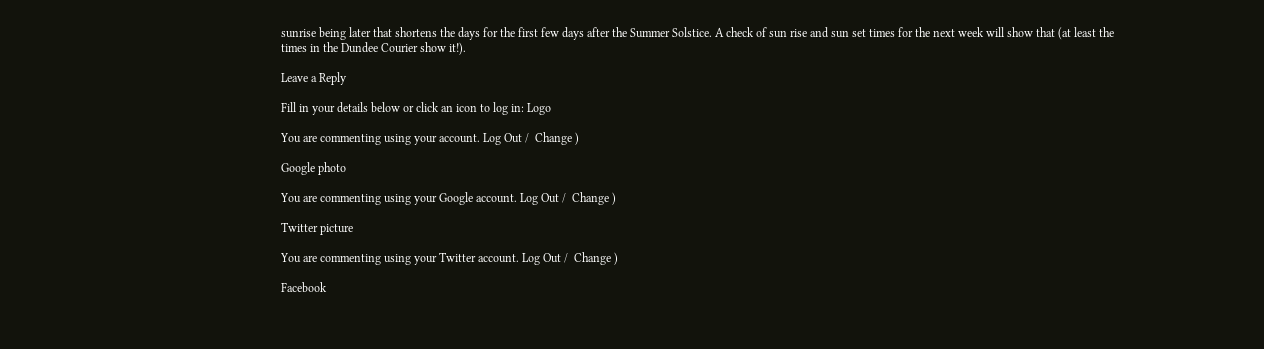sunrise being later that shortens the days for the first few days after the Summer Solstice. A check of sun rise and sun set times for the next week will show that (at least the times in the Dundee Courier show it!).

Leave a Reply

Fill in your details below or click an icon to log in: Logo

You are commenting using your account. Log Out /  Change )

Google photo

You are commenting using your Google account. Log Out /  Change )

Twitter picture

You are commenting using your Twitter account. Log Out /  Change )

Facebook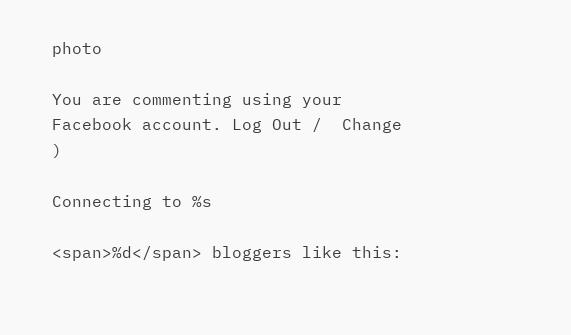photo

You are commenting using your Facebook account. Log Out /  Change )

Connecting to %s

<span>%d</span> bloggers like this: